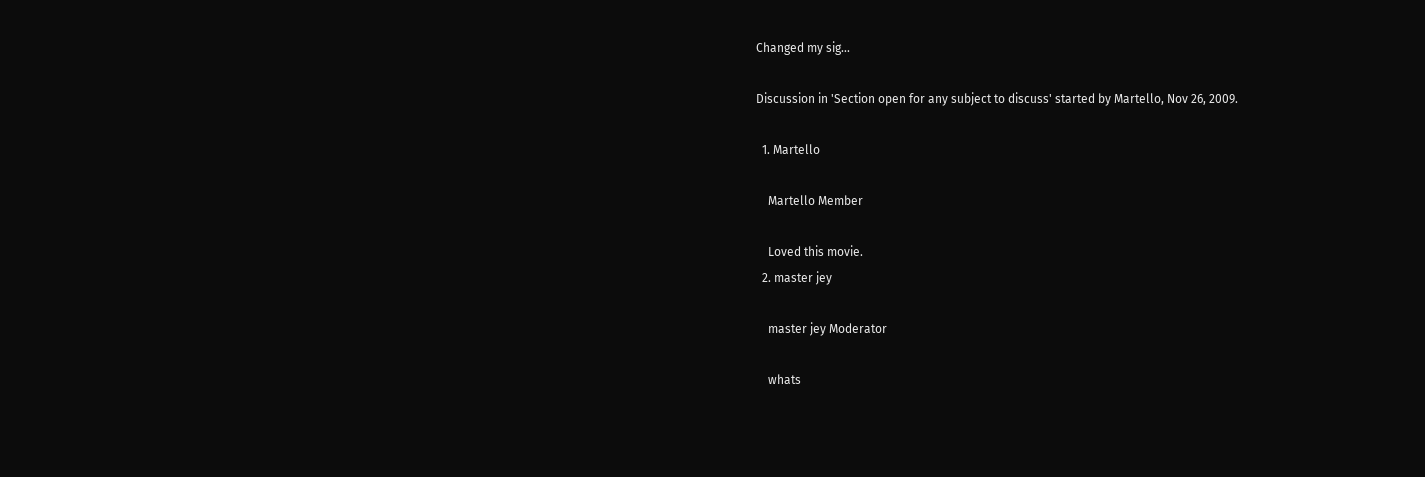Changed my sig...

Discussion in 'Section open for any subject to discuss' started by Martello, Nov 26, 2009.

  1. Martello

    Martello Member

    Loved this movie.
  2. master jey

    master jey Moderator

    whats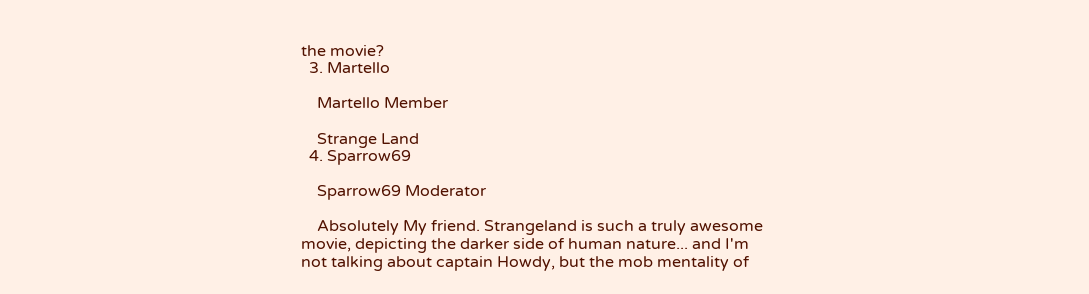the movie?
  3. Martello

    Martello Member

    Strange Land
  4. Sparrow69

    Sparrow69 Moderator

    Absolutely My friend. Strangeland is such a truly awesome movie, depicting the darker side of human nature... and I'm not talking about captain Howdy, but the mob mentality of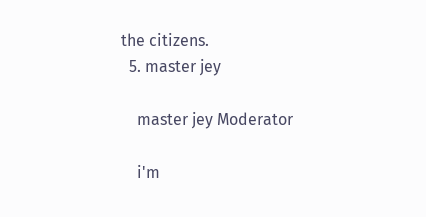the citizens.
  5. master jey

    master jey Moderator

    i'm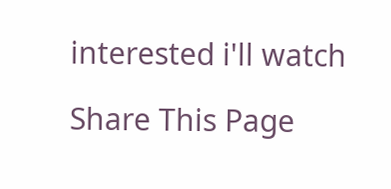interested i'll watch

Share This Page